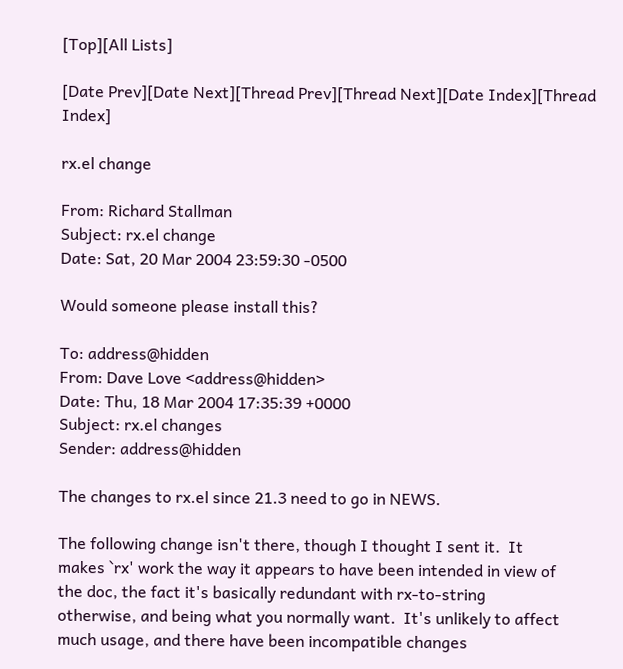[Top][All Lists]

[Date Prev][Date Next][Thread Prev][Thread Next][Date Index][Thread Index]

rx.el change

From: Richard Stallman
Subject: rx.el change
Date: Sat, 20 Mar 2004 23:59:30 -0500

Would someone please install this?

To: address@hidden
From: Dave Love <address@hidden>
Date: Thu, 18 Mar 2004 17:35:39 +0000
Subject: rx.el changes
Sender: address@hidden

The changes to rx.el since 21.3 need to go in NEWS.

The following change isn't there, though I thought I sent it.  It
makes `rx' work the way it appears to have been intended in view of
the doc, the fact it's basically redundant with rx-to-string
otherwise, and being what you normally want.  It's unlikely to affect
much usage, and there have been incompatible changes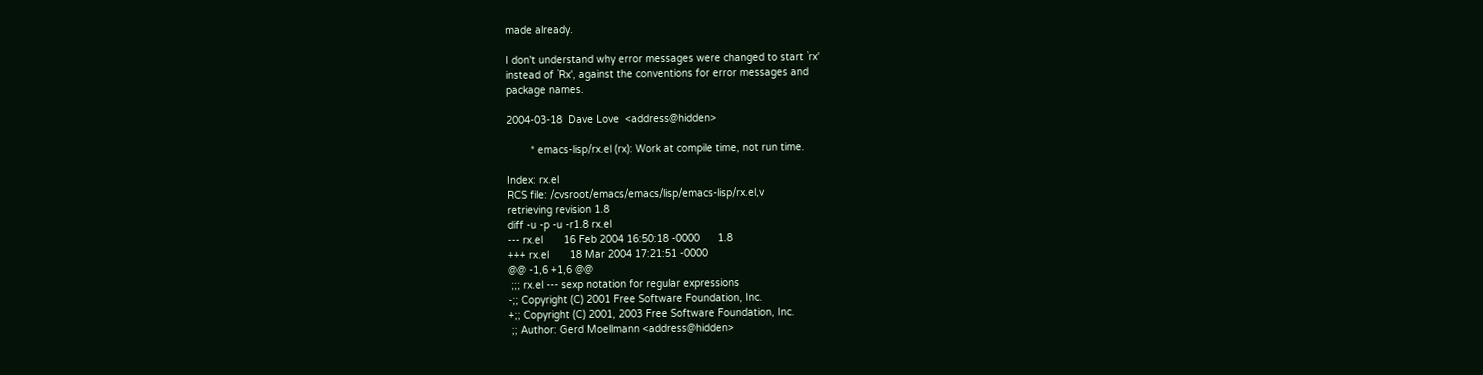made already.

I don't understand why error messages were changed to start `rx'
instead of `Rx', against the conventions for error messages and
package names.

2004-03-18  Dave Love  <address@hidden>

        * emacs-lisp/rx.el (rx): Work at compile time, not run time.

Index: rx.el
RCS file: /cvsroot/emacs/emacs/lisp/emacs-lisp/rx.el,v
retrieving revision 1.8
diff -u -p -u -r1.8 rx.el
--- rx.el       16 Feb 2004 16:50:18 -0000      1.8
+++ rx.el       18 Mar 2004 17:21:51 -0000
@@ -1,6 +1,6 @@
 ;;; rx.el --- sexp notation for regular expressions
-;; Copyright (C) 2001 Free Software Foundation, Inc.
+;; Copyright (C) 2001, 2003 Free Software Foundation, Inc.
 ;; Author: Gerd Moellmann <address@hidden>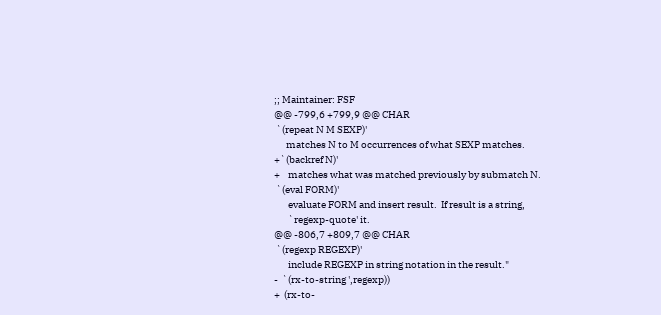;; Maintainer: FSF
@@ -799,6 +799,9 @@ CHAR
 `(repeat N M SEXP)'
      matches N to M occurrences of what SEXP matches.
+`(backref N)'
+    matches what was matched previously by submatch N.
 `(eval FORM)'
       evaluate FORM and insert result.  If result is a string,
       `regexp-quote' it.
@@ -806,7 +809,7 @@ CHAR
 `(regexp REGEXP)'
       include REGEXP in string notation in the result."
-  `(rx-to-string ',regexp))
+  (rx-to-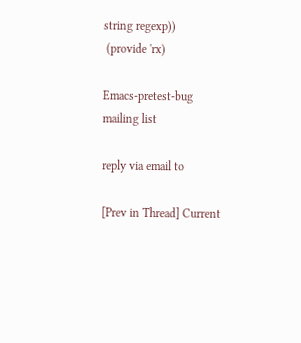string regexp))
 (provide 'rx)

Emacs-pretest-bug mailing list

reply via email to

[Prev in Thread] Current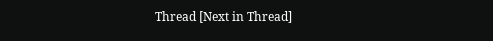Thread [Next in Thread]